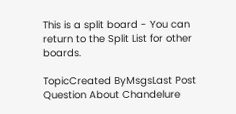This is a split board - You can return to the Split List for other boards.

TopicCreated ByMsgsLast Post
Question About Chandelure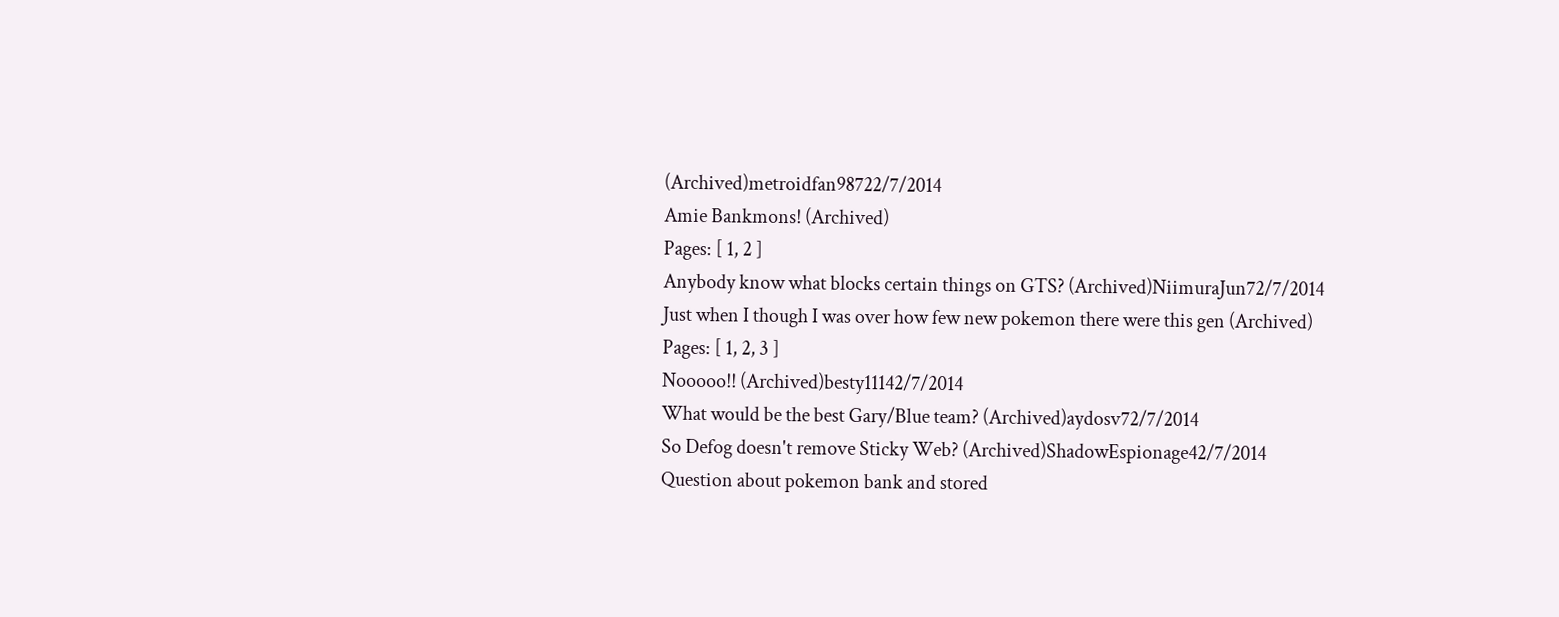(Archived)metroidfan98722/7/2014
Amie Bankmons! (Archived)
Pages: [ 1, 2 ]
Anybody know what blocks certain things on GTS? (Archived)NiimuraJun72/7/2014
Just when I though I was over how few new pokemon there were this gen (Archived)
Pages: [ 1, 2, 3 ]
Nooooo!! (Archived)besty11142/7/2014
What would be the best Gary/Blue team? (Archived)aydosv72/7/2014
So Defog doesn't remove Sticky Web? (Archived)ShadowEspionage42/7/2014
Question about pokemon bank and stored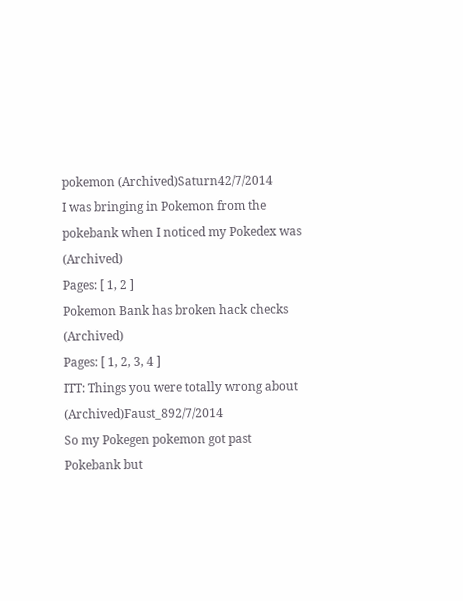pokemon (Archived)Saturn42/7/2014
I was bringing in Pokemon from the pokebank when I noticed my Pokedex was (Archived)
Pages: [ 1, 2 ]
Pokemon Bank has broken hack checks (Archived)
Pages: [ 1, 2, 3, 4 ]
ITT: Things you were totally wrong about (Archived)Faust_892/7/2014
So my Pokegen pokemon got past Pokebank but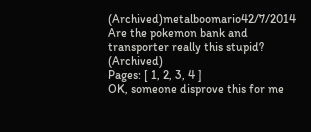(Archived)metalboomario42/7/2014
Are the pokemon bank and transporter really this stupid? (Archived)
Pages: [ 1, 2, 3, 4 ]
OK, someone disprove this for me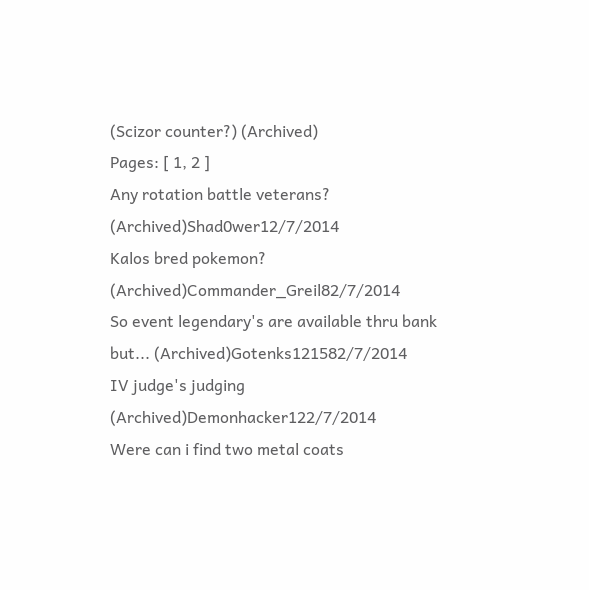(Scizor counter?) (Archived)
Pages: [ 1, 2 ]
Any rotation battle veterans? (Archived)Shad0wer12/7/2014
Kalos bred pokemon? (Archived)Commander_Greil82/7/2014
So event legendary's are available thru bank but... (Archived)Gotenks121582/7/2014
IV judge's judging (Archived)Demonhacker122/7/2014
Were can i find two metal coats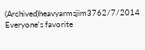(Archived)heavyarmsjim3762/7/2014
Everyone's favorite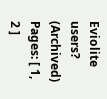Eviolite users? (Archived)
Pages: [ 1, 2 ]